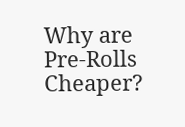Why are Pre-Rolls Cheaper?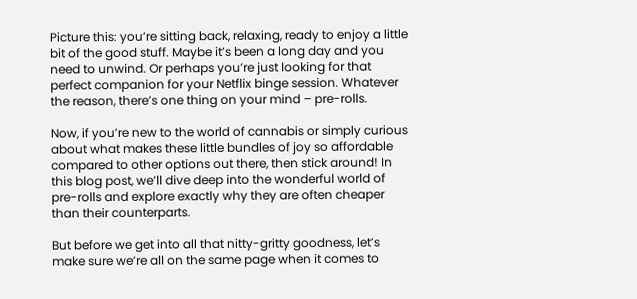Picture this: you’re sitting back, relaxing, ready to enjoy a little bit of the good stuff. Maybe it’s been a long day and you need to unwind. Or perhaps you’re just looking for that perfect companion for your Netflix binge session. Whatever the reason, there’s one thing on your mind – pre-rolls.

Now, if you’re new to the world of cannabis or simply curious about what makes these little bundles of joy so affordable compared to other options out there, then stick around! In this blog post, we’ll dive deep into the wonderful world of pre-rolls and explore exactly why they are often cheaper than their counterparts.

But before we get into all that nitty-gritty goodness, let’s make sure we’re all on the same page when it comes to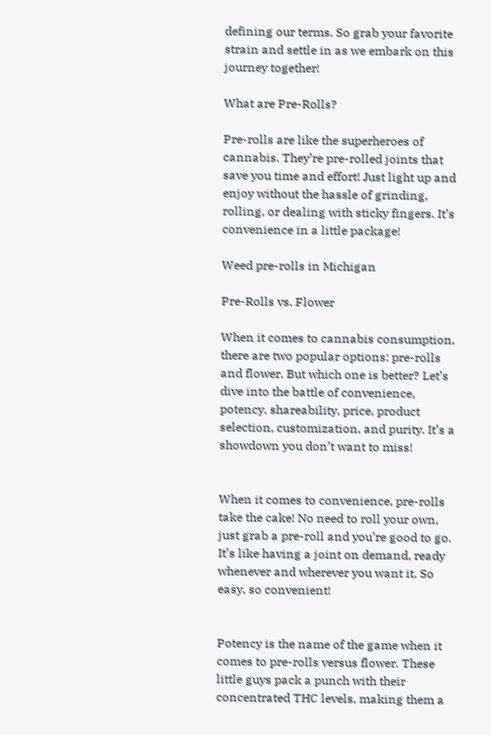defining our terms. So grab your favorite strain and settle in as we embark on this journey together!

What are Pre-Rolls?

Pre-rolls are like the superheroes of cannabis. They’re pre-rolled joints that save you time and effort! Just light up and enjoy without the hassle of grinding, rolling, or dealing with sticky fingers. It’s convenience in a little package!

Weed pre-rolls in Michigan

Pre-Rolls vs. Flower

When it comes to cannabis consumption, there are two popular options: pre-rolls and flower. But which one is better? Let’s dive into the battle of convenience, potency, shareability, price, product selection, customization, and purity. It’s a showdown you don’t want to miss!


When it comes to convenience, pre-rolls take the cake! No need to roll your own, just grab a pre-roll and you’re good to go. It’s like having a joint on demand, ready whenever and wherever you want it. So easy, so convenient!


Potency is the name of the game when it comes to pre-rolls versus flower. These little guys pack a punch with their concentrated THC levels, making them a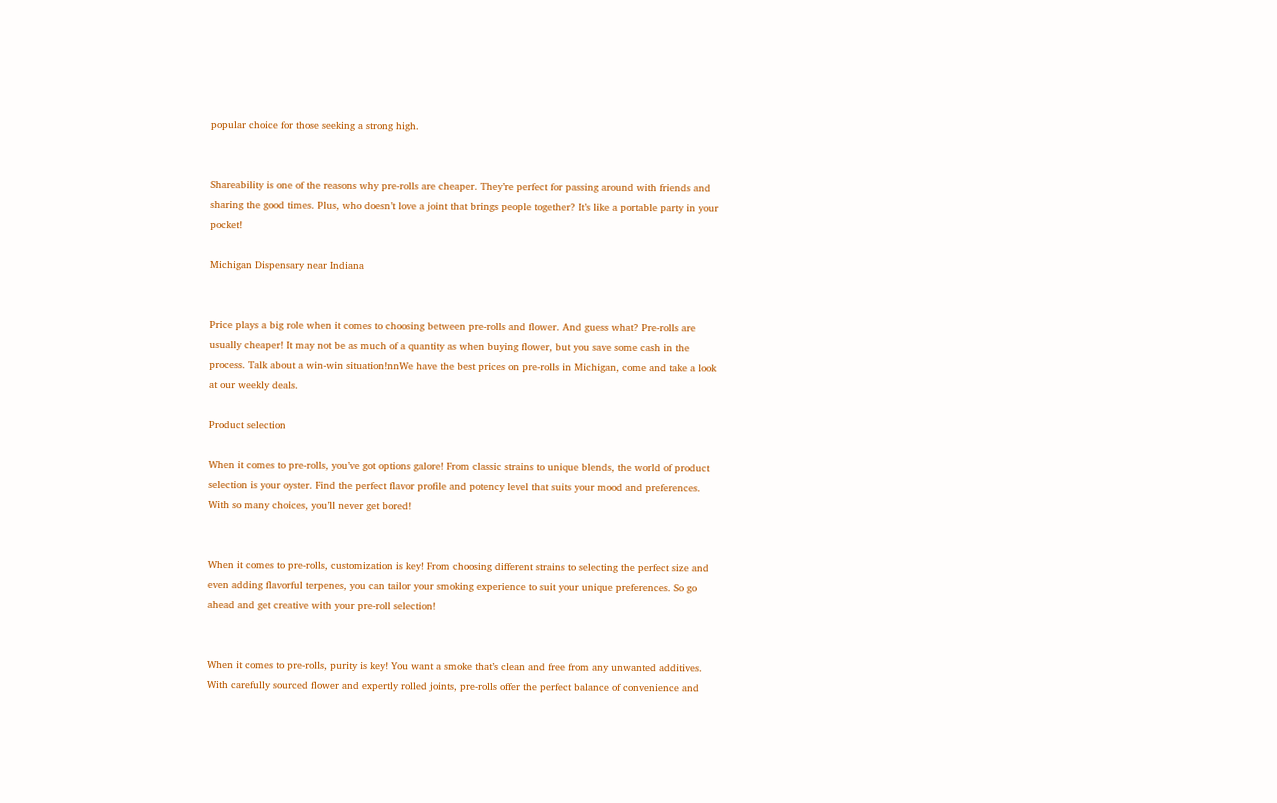popular choice for those seeking a strong high.


Shareability is one of the reasons why pre-rolls are cheaper. They’re perfect for passing around with friends and sharing the good times. Plus, who doesn’t love a joint that brings people together? It’s like a portable party in your pocket!

Michigan Dispensary near Indiana


Price plays a big role when it comes to choosing between pre-rolls and flower. And guess what? Pre-rolls are usually cheaper! It may not be as much of a quantity as when buying flower, but you save some cash in the process. Talk about a win-win situation!nnWe have the best prices on pre-rolls in Michigan, come and take a look at our weekly deals.

Product selection

When it comes to pre-rolls, you’ve got options galore! From classic strains to unique blends, the world of product selection is your oyster. Find the perfect flavor profile and potency level that suits your mood and preferences. With so many choices, you’ll never get bored!


When it comes to pre-rolls, customization is key! From choosing different strains to selecting the perfect size and even adding flavorful terpenes, you can tailor your smoking experience to suit your unique preferences. So go ahead and get creative with your pre-roll selection!


When it comes to pre-rolls, purity is key! You want a smoke that’s clean and free from any unwanted additives. With carefully sourced flower and expertly rolled joints, pre-rolls offer the perfect balance of convenience and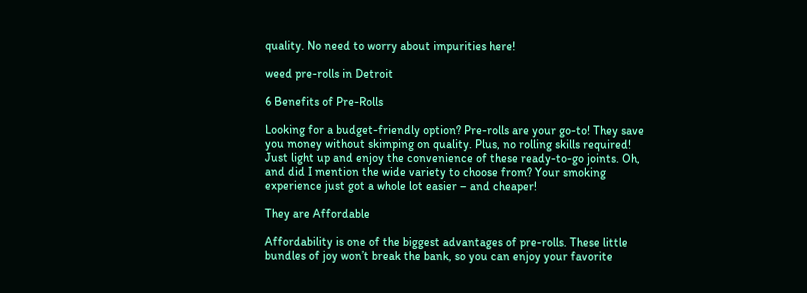quality. No need to worry about impurities here!

weed pre-rolls in Detroit

6 Benefits of Pre-Rolls

Looking for a budget-friendly option? Pre-rolls are your go-to! They save you money without skimping on quality. Plus, no rolling skills required! Just light up and enjoy the convenience of these ready-to-go joints. Oh, and did I mention the wide variety to choose from? Your smoking experience just got a whole lot easier – and cheaper!

They are Affordable

Affordability is one of the biggest advantages of pre-rolls. These little bundles of joy won’t break the bank, so you can enjoy your favorite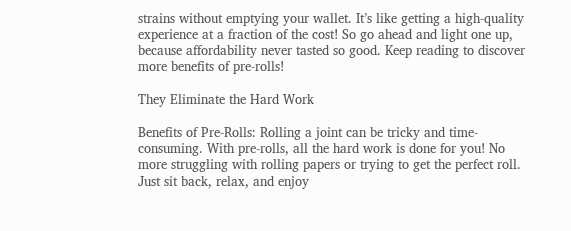strains without emptying your wallet. It’s like getting a high-quality experience at a fraction of the cost! So go ahead and light one up, because affordability never tasted so good. Keep reading to discover more benefits of pre-rolls!

They Eliminate the Hard Work

Benefits of Pre-Rolls: Rolling a joint can be tricky and time-consuming. With pre-rolls, all the hard work is done for you! No more struggling with rolling papers or trying to get the perfect roll. Just sit back, relax, and enjoy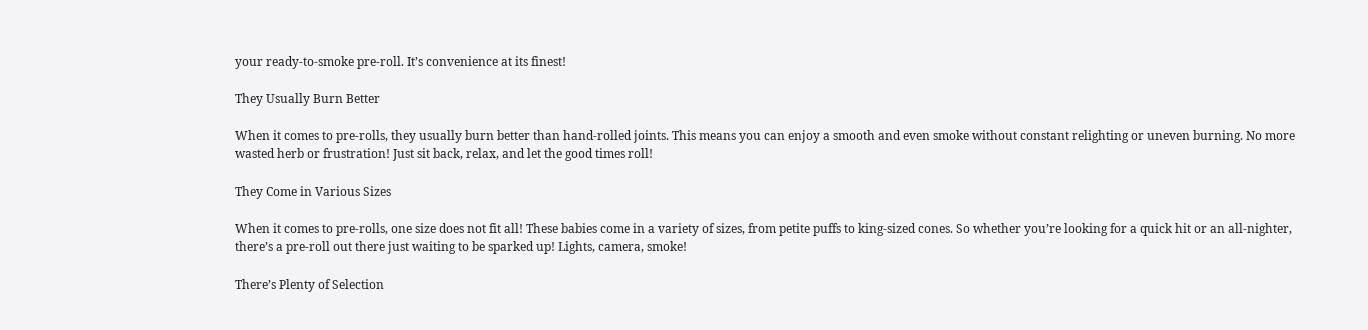your ready-to-smoke pre-roll. It’s convenience at its finest!

They Usually Burn Better

When it comes to pre-rolls, they usually burn better than hand-rolled joints. This means you can enjoy a smooth and even smoke without constant relighting or uneven burning. No more wasted herb or frustration! Just sit back, relax, and let the good times roll!

They Come in Various Sizes

When it comes to pre-rolls, one size does not fit all! These babies come in a variety of sizes, from petite puffs to king-sized cones. So whether you’re looking for a quick hit or an all-nighter, there’s a pre-roll out there just waiting to be sparked up! Lights, camera, smoke!

There’s Plenty of Selection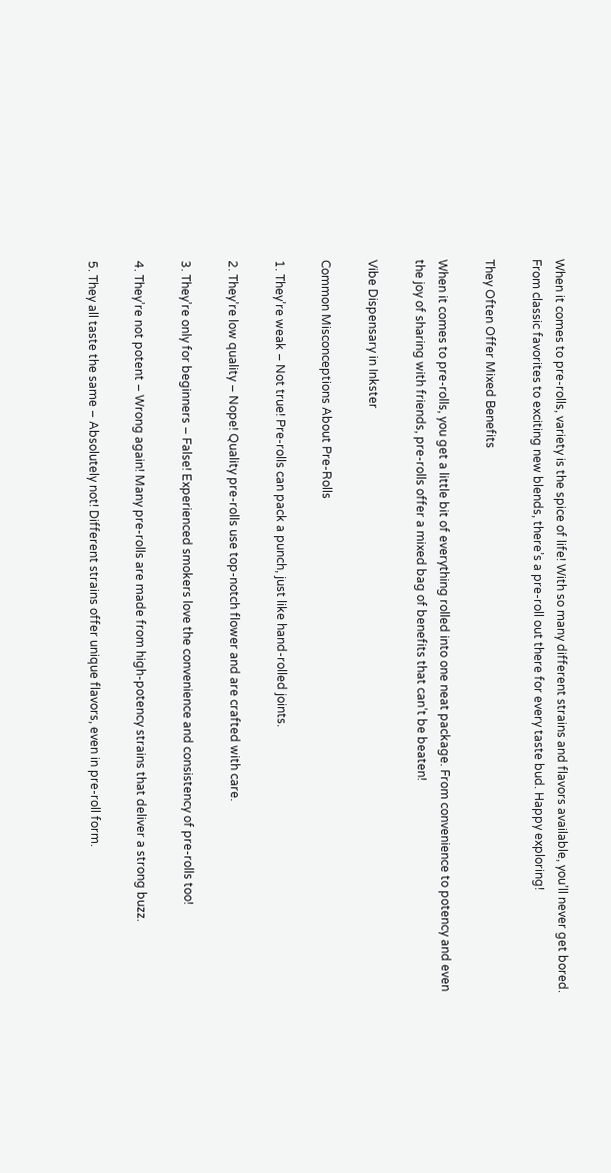When it comes to pre-rolls, variety is the spice of life! With so many different strains and flavors available, you’ll never get bored. From classic favorites to exciting new blends, there’s a pre-roll out there for every taste bud. Happy exploring!

They Often Offer Mixed Benefits

When it comes to pre-rolls, you get a little bit of everything rolled into one neat package. From convenience to potency and even the joy of sharing with friends, pre-rolls offer a mixed bag of benefits that can’t be beaten!

Vibe Dispensary in Inkster

Common Misconceptions About Pre-Rolls

1. They’re weak – Not true! Pre-rolls can pack a punch, just like hand-rolled joints.

2. They’re low quality – Nope! Quality pre-rolls use top-notch flower and are crafted with care.

3. They’re only for beginners – False! Experienced smokers love the convenience and consistency of pre-rolls too!

4. They’re not potent – Wrong again! Many pre-rolls are made from high-potency strains that deliver a strong buzz.

5. They all taste the same – Absolutely not! Different strains offer unique flavors, even in pre-roll form.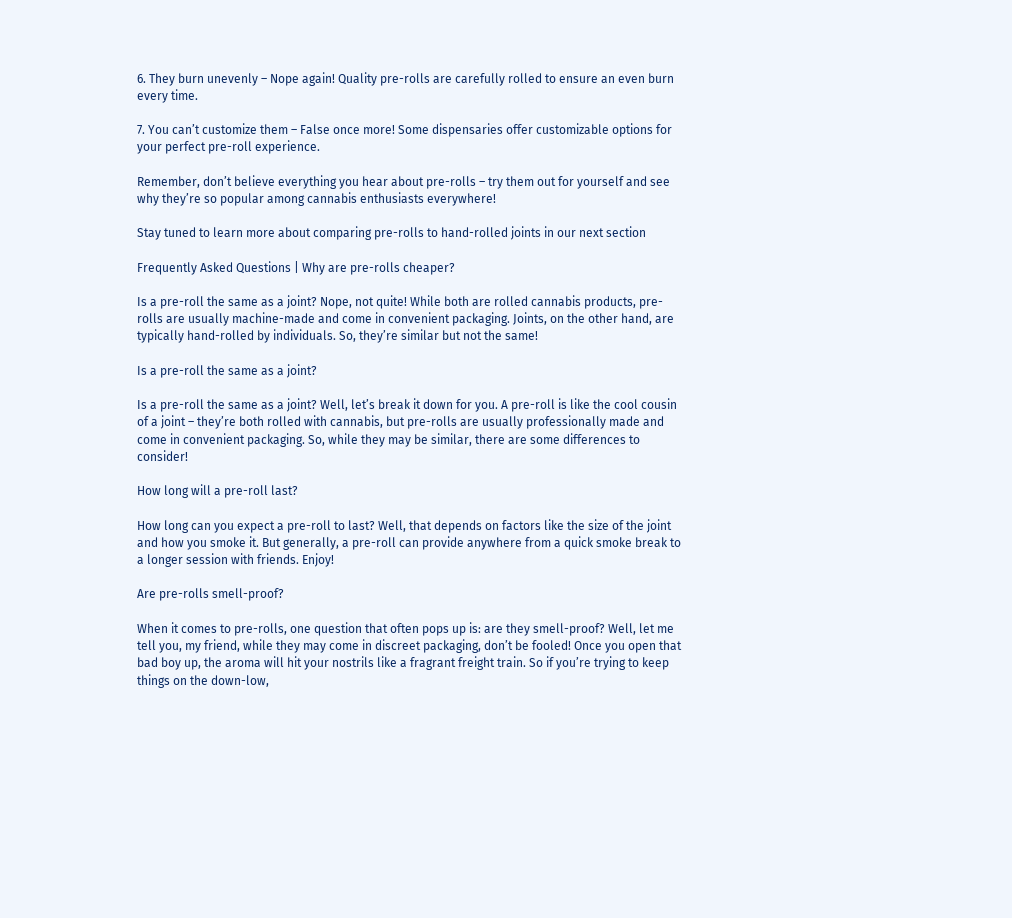6. They burn unevenly – Nope again! Quality pre-rolls are carefully rolled to ensure an even burn every time.

7. You can’t customize them – False once more! Some dispensaries offer customizable options for your perfect pre-roll experience.

Remember, don’t believe everything you hear about pre-rolls – try them out for yourself and see why they’re so popular among cannabis enthusiasts everywhere!

Stay tuned to learn more about comparing pre-rolls to hand-rolled joints in our next section

Frequently Asked Questions | Why are pre-rolls cheaper?

Is a pre-roll the same as a joint? Nope, not quite! While both are rolled cannabis products, pre-rolls are usually machine-made and come in convenient packaging. Joints, on the other hand, are typically hand-rolled by individuals. So, they’re similar but not the same!

Is a pre-roll the same as a joint?

Is a pre-roll the same as a joint? Well, let’s break it down for you. A pre-roll is like the cool cousin of a joint – they’re both rolled with cannabis, but pre-rolls are usually professionally made and come in convenient packaging. So, while they may be similar, there are some differences to consider!

How long will a pre-roll last?

How long can you expect a pre-roll to last? Well, that depends on factors like the size of the joint and how you smoke it. But generally, a pre-roll can provide anywhere from a quick smoke break to a longer session with friends. Enjoy!

Are pre-rolls smell-proof?

When it comes to pre-rolls, one question that often pops up is: are they smell-proof? Well, let me tell you, my friend, while they may come in discreet packaging, don’t be fooled! Once you open that bad boy up, the aroma will hit your nostrils like a fragrant freight train. So if you’re trying to keep things on the down-low,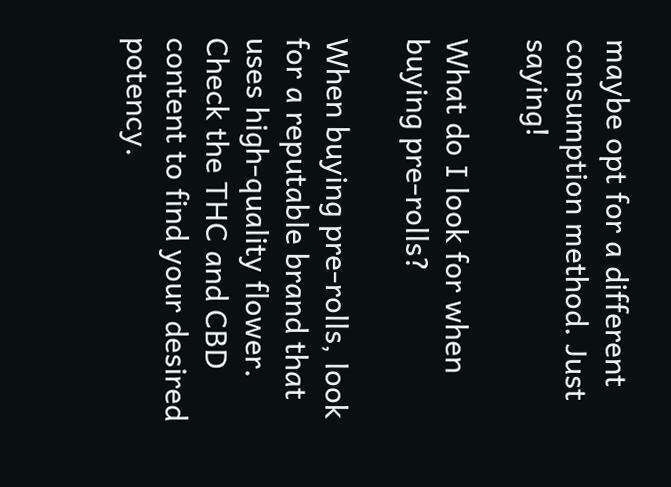maybe opt for a different consumption method. Just saying!

What do I look for when buying pre-rolls?

When buying pre-rolls, look for a reputable brand that uses high-quality flower. Check the THC and CBD content to find your desired potency.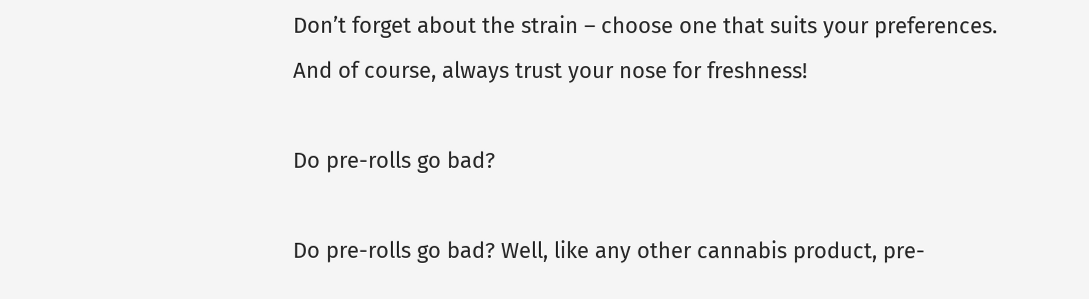Don’t forget about the strain – choose one that suits your preferences. And of course, always trust your nose for freshness!

Do pre-rolls go bad?

Do pre-rolls go bad? Well, like any other cannabis product, pre-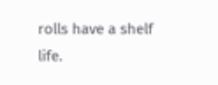rolls have a shelf life.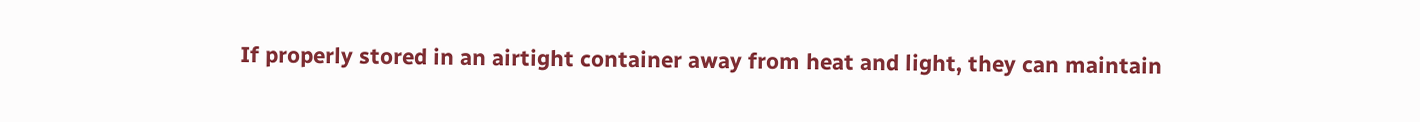If properly stored in an airtight container away from heat and light, they can maintain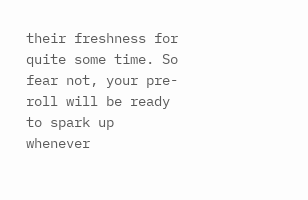their freshness for quite some time. So fear not, your pre-roll will be ready to spark up whenever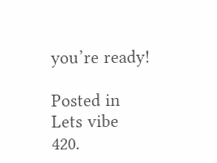you’re ready!

Posted in Lets vibe 420.